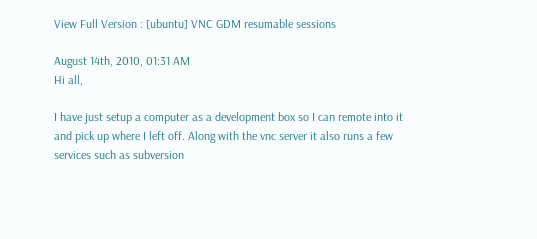View Full Version : [ubuntu] VNC GDM resumable sessions

August 14th, 2010, 01:31 AM
Hi all,

I have just setup a computer as a development box so I can remote into it and pick up where I left off. Along with the vnc server it also runs a few services such as subversion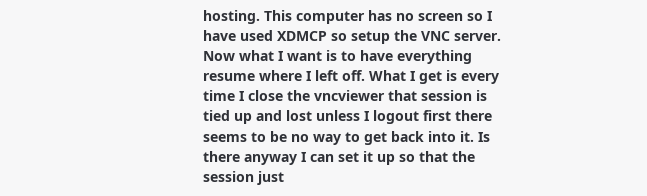hosting. This computer has no screen so I have used XDMCP so setup the VNC server. Now what I want is to have everything resume where I left off. What I get is every time I close the vncviewer that session is tied up and lost unless I logout first there seems to be no way to get back into it. Is there anyway I can set it up so that the session just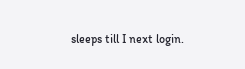sleeps till I next login.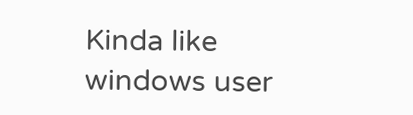Kinda like windows user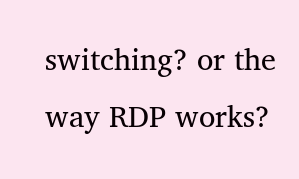switching? or the way RDP works?